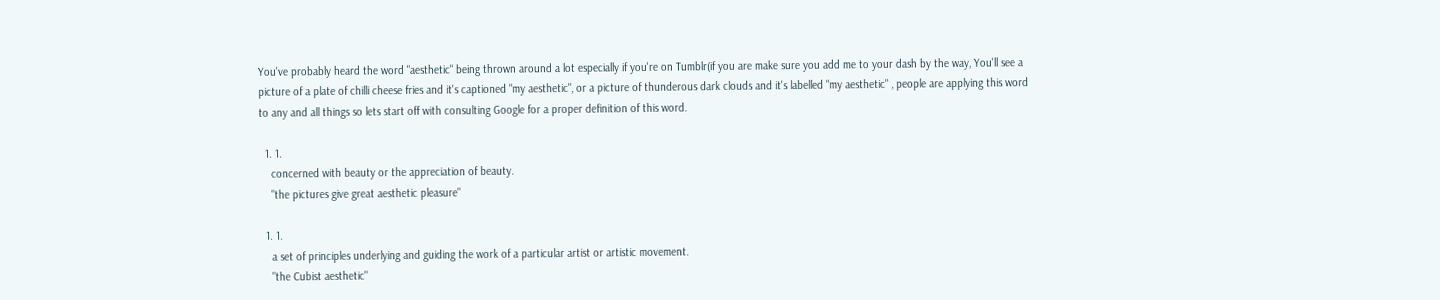You've probably heard the word "aesthetic" being thrown around a lot especially if you're on Tumblr(if you are make sure you add me to your dash by the way, You'll see a picture of a plate of chilli cheese fries and it's captioned "my aesthetic", or a picture of thunderous dark clouds and it's labelled "my aesthetic" , people are applying this word to any and all things so lets start off with consulting Google for a proper definition of this word.

  1. 1.
    concerned with beauty or the appreciation of beauty.
    "the pictures give great aesthetic pleasure"

  1. 1.
    a set of principles underlying and guiding the work of a particular artist or artistic movement.
    "the Cubist aesthetic"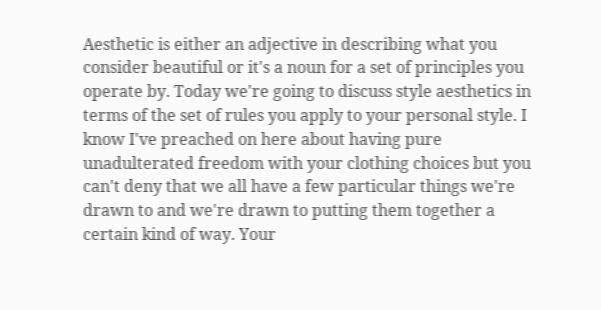Aesthetic is either an adjective in describing what you consider beautiful or it's a noun for a set of principles you operate by. Today we're going to discuss style aesthetics in terms of the set of rules you apply to your personal style. I know I've preached on here about having pure unadulterated freedom with your clothing choices but you can't deny that we all have a few particular things we're drawn to and we're drawn to putting them together a certain kind of way. Your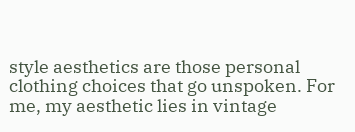style aesthetics are those personal clothing choices that go unspoken. For me, my aesthetic lies in vintage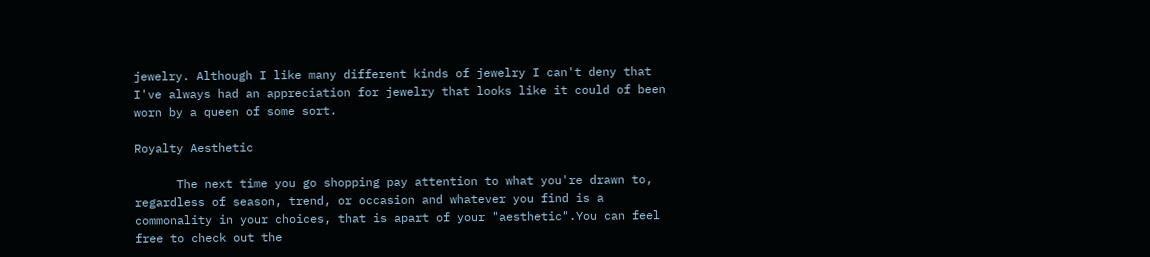jewelry. Although I like many different kinds of jewelry I can't deny that I've always had an appreciation for jewelry that looks like it could of been worn by a queen of some sort.

Royalty Aesthetic

      The next time you go shopping pay attention to what you're drawn to, regardless of season, trend, or occasion and whatever you find is a commonality in your choices, that is apart of your "aesthetic".You can feel free to check out the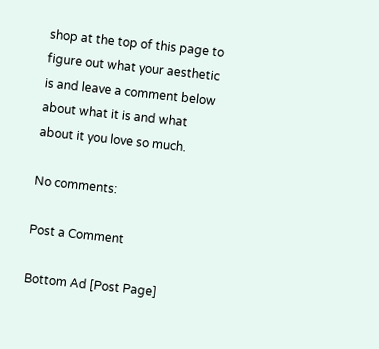shop at the top of this page to figure out what your aesthetic is and leave a comment below about what it is and what about it you love so much.

No comments:

Post a Comment

Bottom Ad [Post Page]